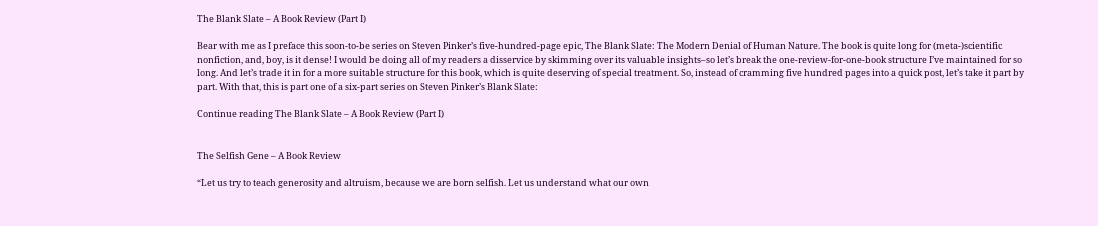The Blank Slate – A Book Review (Part I)

Bear with me as I preface this soon-to-be series on Steven Pinker’s five-hundred-page epic, The Blank Slate: The Modern Denial of Human Nature. The book is quite long for (meta-)scientific nonfiction, and, boy, is it dense! I would be doing all of my readers a disservice by skimming over its valuable insights–so let’s break the one-review-for-one-book structure I’ve maintained for so long. And let’s trade it in for a more suitable structure for this book, which is quite deserving of special treatment. So, instead of cramming five hundred pages into a quick post, let’s take it part by part. With that, this is part one of a six-part series on Steven Pinker’s Blank Slate:

Continue reading The Blank Slate – A Book Review (Part I)


The Selfish Gene – A Book Review

“Let us try to teach generosity and altruism, because we are born selfish. Let us understand what our own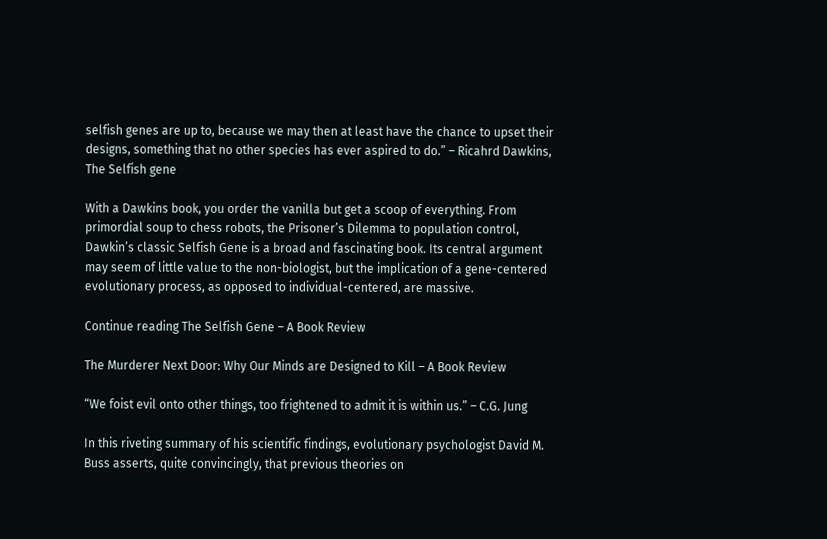selfish genes are up to, because we may then at least have the chance to upset their designs, something that no other species has ever aspired to do.” – Ricahrd Dawkins, The Selfish gene

With a Dawkins book, you order the vanilla but get a scoop of everything. From primordial soup to chess robots, the Prisoner’s Dilemma to population control, Dawkin’s classic Selfish Gene is a broad and fascinating book. Its central argument may seem of little value to the non-biologist, but the implication of a gene-centered evolutionary process, as opposed to individual-centered, are massive.

Continue reading The Selfish Gene – A Book Review

The Murderer Next Door: Why Our Minds are Designed to Kill – A Book Review

“We foist evil onto other things, too frightened to admit it is within us.” – C.G. Jung

In this riveting summary of his scientific findings, evolutionary psychologist David M. Buss asserts, quite convincingly, that previous theories on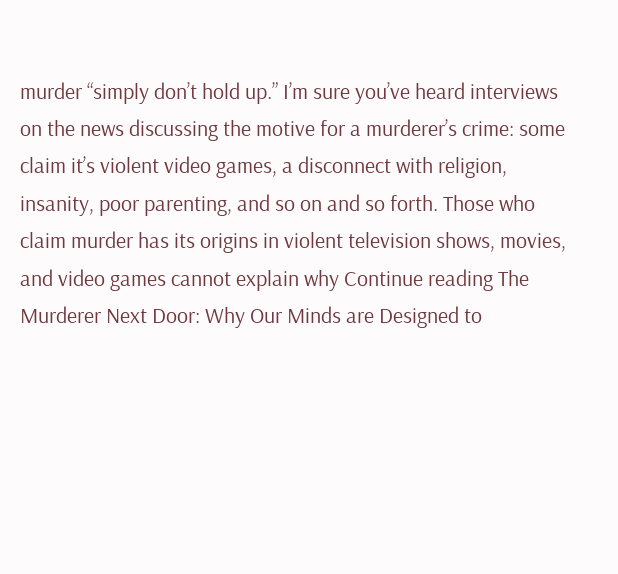murder “simply don’t hold up.” I’m sure you’ve heard interviews on the news discussing the motive for a murderer’s crime: some claim it’s violent video games, a disconnect with religion, insanity, poor parenting, and so on and so forth. Those who claim murder has its origins in violent television shows, movies, and video games cannot explain why Continue reading The Murderer Next Door: Why Our Minds are Designed to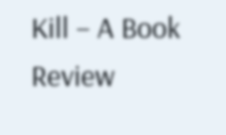Kill – A Book Review